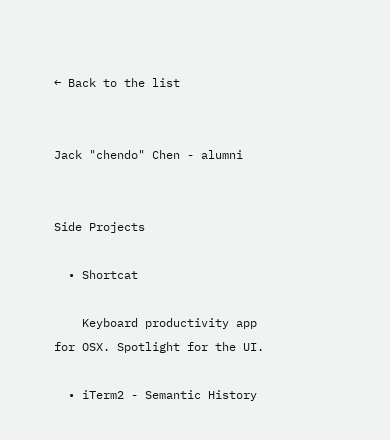← Back to the list


Jack "chendo" Chen - alumni


Side Projects

  • Shortcat

    Keyboard productivity app for OSX. Spotlight for the UI.

  • iTerm2 - Semantic History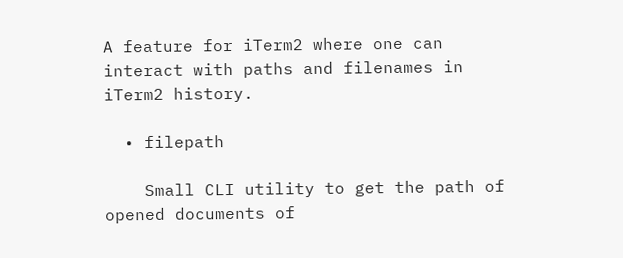A feature for iTerm2 where one can interact with paths and filenames in iTerm2 history.

  • filepath

    Small CLI utility to get the path of opened documents of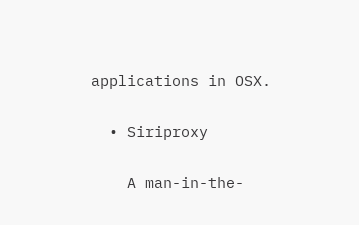applications in OSX.

  • Siriproxy

    A man-in-the-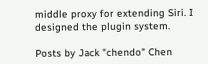middle proxy for extending Siri. I designed the plugin system.

Posts by Jack "chendo" Chen